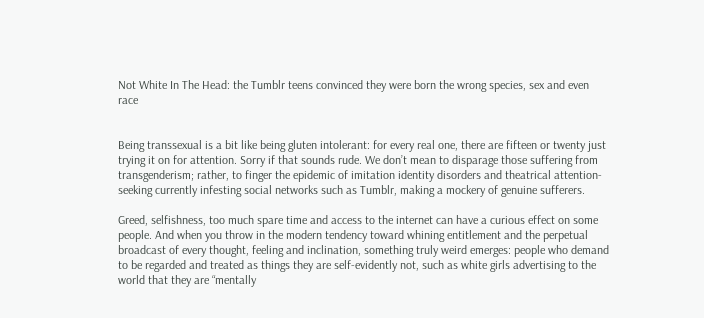Not White In The Head: the Tumblr teens convinced they were born the wrong species, sex and even race


Being transsexual is a bit like being gluten intolerant: for every real one, there are fifteen or twenty just trying it on for attention. Sorry if that sounds rude. We don’t mean to disparage those suffering from transgenderism; rather, to finger the epidemic of imitation identity disorders and theatrical attention-seeking currently infesting social networks such as Tumblr, making a mockery of genuine sufferers.

Greed, selfishness, too much spare time and access to the internet can have a curious effect on some people. And when you throw in the modern tendency toward whining entitlement and the perpetual broadcast of every thought, feeling and inclination, something truly weird emerges: people who demand to be regarded and treated as things they are self-evidently not, such as white girls advertising to the world that they are “mentally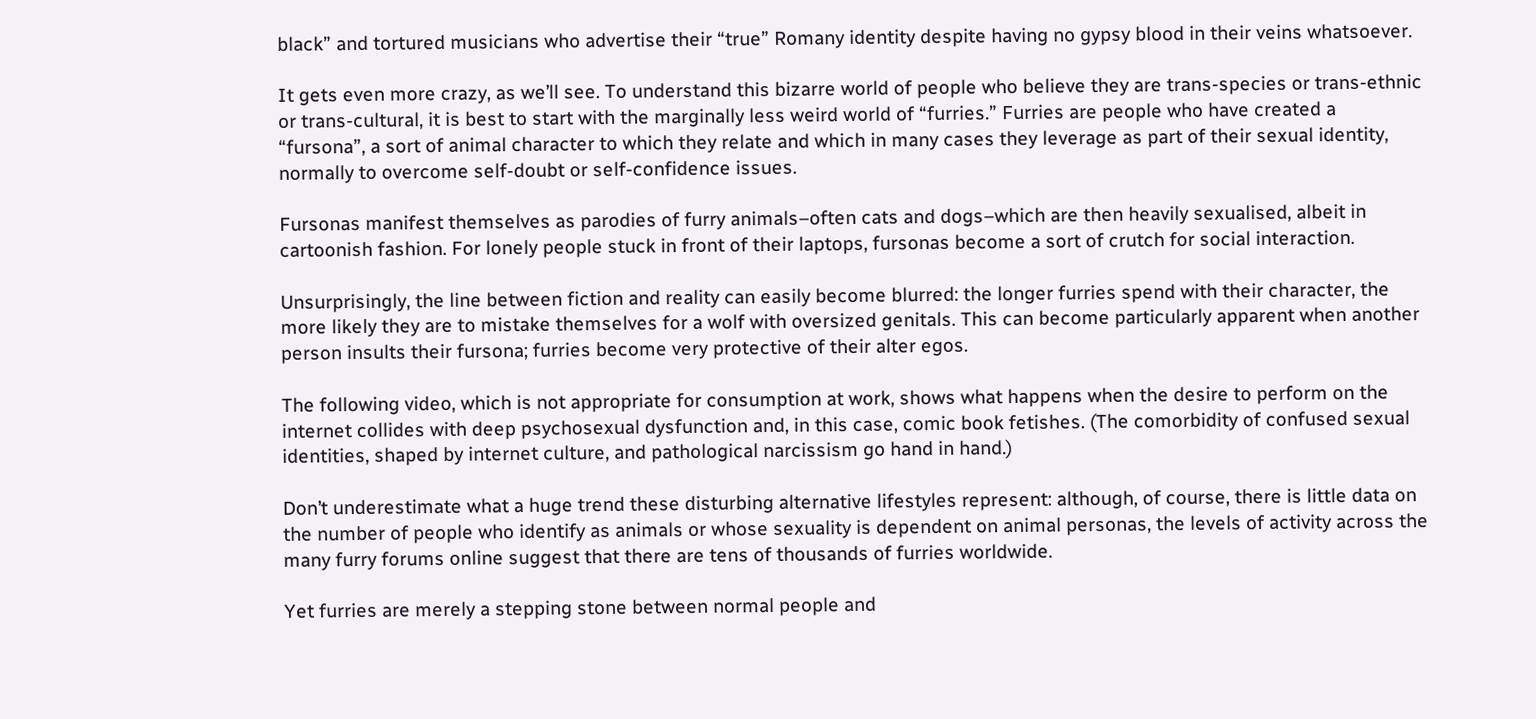black” and tortured musicians who advertise their “true” Romany identity despite having no gypsy blood in their veins whatsoever.

It gets even more crazy, as we’ll see. To understand this bizarre world of people who believe they are trans-species or trans-ethnic or trans-cultural, it is best to start with the marginally less weird world of “furries.” Furries are people who have created a “fursona”, a sort of animal character to which they relate and which in many cases they leverage as part of their sexual identity, normally to overcome self-doubt or self-confidence issues.

Fursonas manifest themselves as parodies of furry animals–often cats and dogs–which are then heavily sexualised, albeit in cartoonish fashion. For lonely people stuck in front of their laptops, fursonas become a sort of crutch for social interaction.

Unsurprisingly, the line between fiction and reality can easily become blurred: the longer furries spend with their character, the more likely they are to mistake themselves for a wolf with oversized genitals. This can become particularly apparent when another person insults their fursona; furries become very protective of their alter egos.

The following video, which is not appropriate for consumption at work, shows what happens when the desire to perform on the internet collides with deep psychosexual dysfunction and, in this case, comic book fetishes. (The comorbidity of confused sexual identities, shaped by internet culture, and pathological narcissism go hand in hand.)

Don’t underestimate what a huge trend these disturbing alternative lifestyles represent: although, of course, there is little data on the number of people who identify as animals or whose sexuality is dependent on animal personas, the levels of activity across the many furry forums online suggest that there are tens of thousands of furries worldwide.

Yet furries are merely a stepping stone between normal people and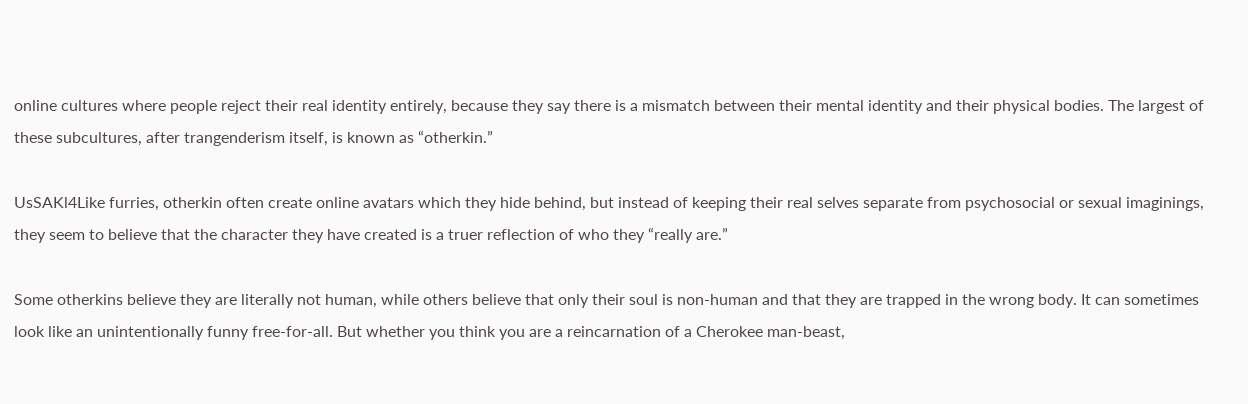online cultures where people reject their real identity entirely, because they say there is a mismatch between their mental identity and their physical bodies. The largest of these subcultures, after trangenderism itself, is known as “otherkin.”

UsSAKl4Like furries, otherkin often create online avatars which they hide behind, but instead of keeping their real selves separate from psychosocial or sexual imaginings, they seem to believe that the character they have created is a truer reflection of who they “really are.”

Some otherkins believe they are literally not human, while others believe that only their soul is non-human and that they are trapped in the wrong body. It can sometimes look like an unintentionally funny free-for-all. But whether you think you are a reincarnation of a Cherokee man-beast,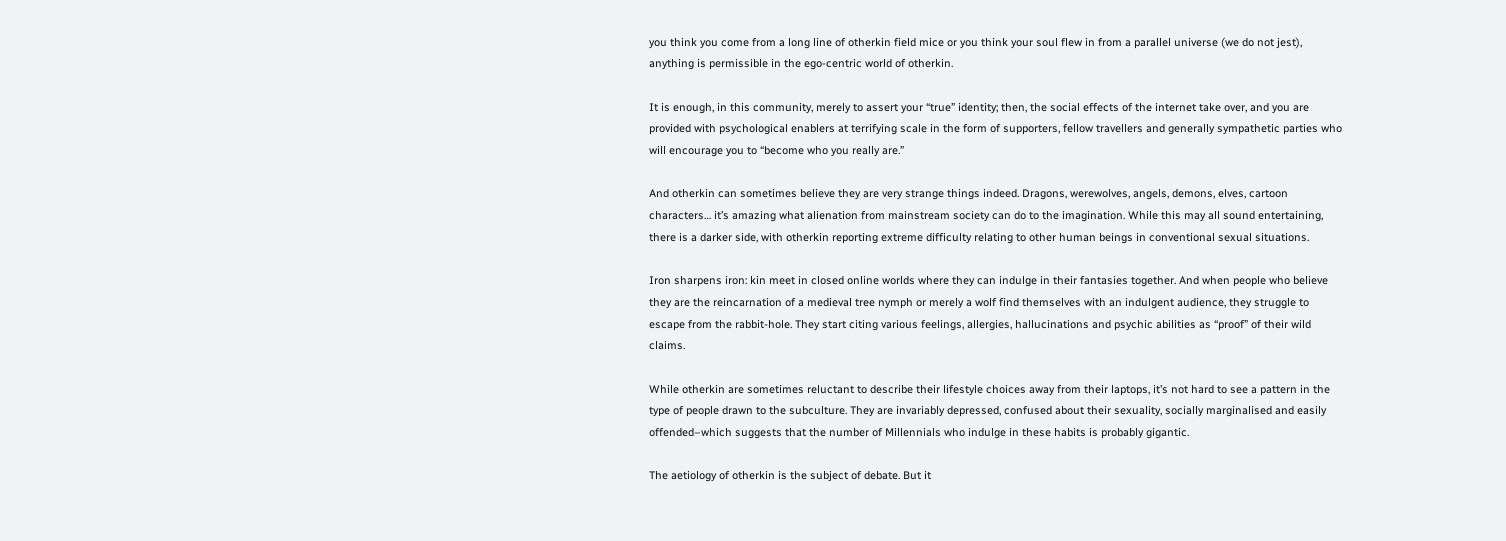you think you come from a long line of otherkin field mice or you think your soul flew in from a parallel universe (we do not jest), anything is permissible in the ego-centric world of otherkin.

It is enough, in this community, merely to assert your “true” identity; then, the social effects of the internet take over, and you are provided with psychological enablers at terrifying scale in the form of supporters, fellow travellers and generally sympathetic parties who will encourage you to “become who you really are.”

And otherkin can sometimes believe they are very strange things indeed. Dragons, werewolves, angels, demons, elves, cartoon characters… it’s amazing what alienation from mainstream society can do to the imagination. While this may all sound entertaining, there is a darker side, with otherkin reporting extreme difficulty relating to other human beings in conventional sexual situations.

Iron sharpens iron: kin meet in closed online worlds where they can indulge in their fantasies together. And when people who believe they are the reincarnation of a medieval tree nymph or merely a wolf find themselves with an indulgent audience, they struggle to escape from the rabbit-hole. They start citing various feelings, allergies, hallucinations and psychic abilities as “proof” of their wild claims.

While otherkin are sometimes reluctant to describe their lifestyle choices away from their laptops, it’s not hard to see a pattern in the type of people drawn to the subculture. They are invariably depressed, confused about their sexuality, socially marginalised and easily offended–which suggests that the number of Millennials who indulge in these habits is probably gigantic.

The aetiology of otherkin is the subject of debate. But it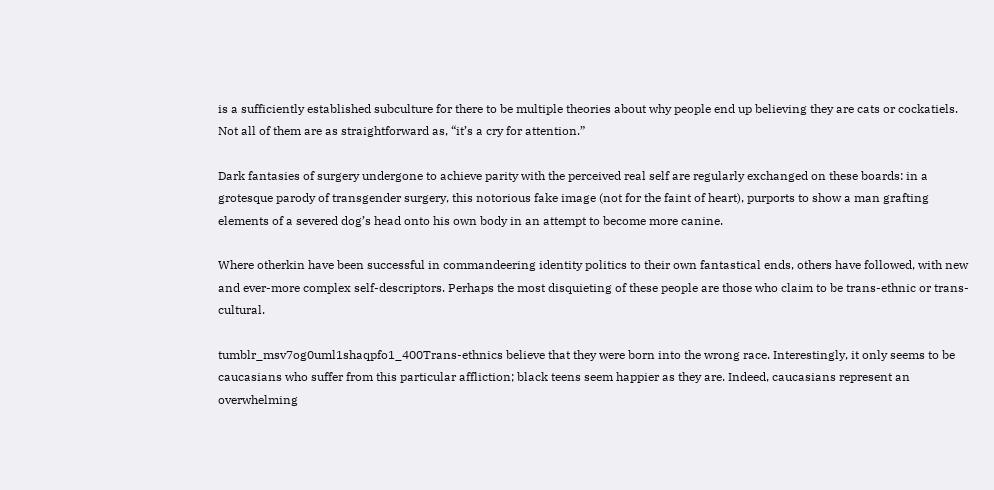is a sufficiently established subculture for there to be multiple theories about why people end up believing they are cats or cockatiels. Not all of them are as straightforward as, “it’s a cry for attention.”

Dark fantasies of surgery undergone to achieve parity with the perceived real self are regularly exchanged on these boards: in a grotesque parody of transgender surgery, this notorious fake image (not for the faint of heart), purports to show a man grafting elements of a severed dog’s head onto his own body in an attempt to become more canine.

Where otherkin have been successful in commandeering identity politics to their own fantastical ends, others have followed, with new and ever-more complex self-descriptors. Perhaps the most disquieting of these people are those who claim to be trans-ethnic or trans-cultural.

tumblr_msv7og0uml1shaqpfo1_400Trans-ethnics believe that they were born into the wrong race. Interestingly, it only seems to be caucasians who suffer from this particular affliction; black teens seem happier as they are. Indeed, caucasians represent an overwhelming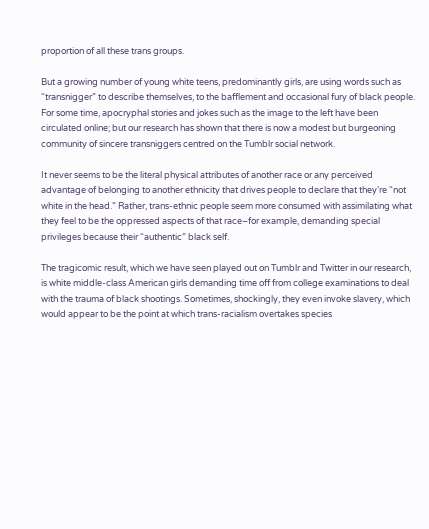proportion of all these trans groups.

But a growing number of young white teens, predominantly girls, are using words such as “transnigger” to describe themselves, to the bafflement and occasional fury of black people. For some time, apocryphal stories and jokes such as the image to the left have been circulated online; but our research has shown that there is now a modest but burgeoning community of sincere transniggers centred on the Tumblr social network.

It never seems to be the literal physical attributes of another race or any perceived advantage of belonging to another ethnicity that drives people to declare that they’re “not white in the head.” Rather, trans-ethnic people seem more consumed with assimilating what they feel to be the oppressed aspects of that race–for example, demanding special privileges because their “authentic” black self.

The tragicomic result, which we have seen played out on Tumblr and Twitter in our research, is white middle-class American girls demanding time off from college examinations to deal with the trauma of black shootings. Sometimes, shockingly, they even invoke slavery, which would appear to be the point at which trans-racialism overtakes species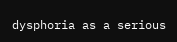dysphoria as a serious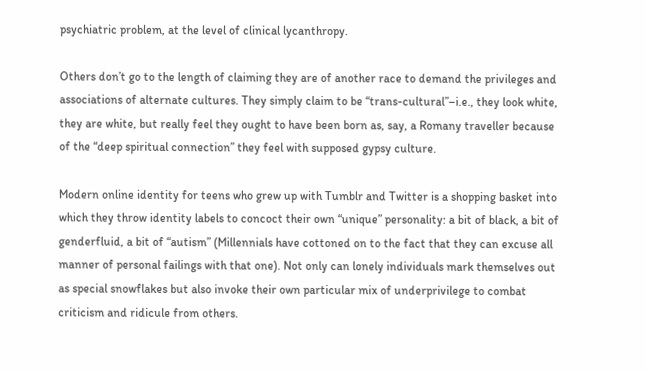psychiatric problem, at the level of clinical lycanthropy.

Others don’t go to the length of claiming they are of another race to demand the privileges and associations of alternate cultures. They simply claim to be “trans-cultural”–i.e., they look white, they are white, but really feel they ought to have been born as, say, a Romany traveller because of the “deep spiritual connection” they feel with supposed gypsy culture.

Modern online identity for teens who grew up with Tumblr and Twitter is a shopping basket into which they throw identity labels to concoct their own “unique” personality: a bit of black, a bit of genderfluid, a bit of “autism” (Millennials have cottoned on to the fact that they can excuse all manner of personal failings with that one). Not only can lonely individuals mark themselves out as special snowflakes but also invoke their own particular mix of underprivilege to combat criticism and ridicule from others.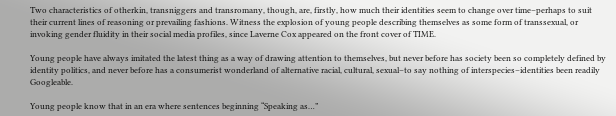Two characteristics of otherkin, transniggers and transromany, though, are, firstly, how much their identities seem to change over time–perhaps to suit their current lines of reasoning or prevailing fashions. Witness the explosion of young people describing themselves as some form of transsexual, or invoking gender fluidity in their social media profiles, since Laverne Cox appeared on the front cover of TIME.

Young people have always imitated the latest thing as a way of drawing attention to themselves, but never before has society been so completely defined by identity politics, and never before has a consumerist wonderland of alternative racial, cultural, sexual–to say nothing of interspecies–identities been readily Googleable.

Young people know that in an era where sentences beginning “Speaking as…”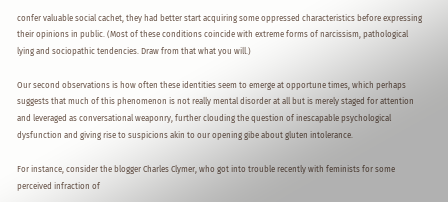confer valuable social cachet, they had better start acquiring some oppressed characteristics before expressing their opinions in public. (Most of these conditions coincide with extreme forms of narcissism, pathological lying and sociopathic tendencies. Draw from that what you will.)

Our second observations is how often these identities seem to emerge at opportune times, which perhaps suggests that much of this phenomenon is not really mental disorder at all but is merely staged for attention and leveraged as conversational weaponry, further clouding the question of inescapable psychological dysfunction and giving rise to suspicions akin to our opening gibe about gluten intolerance.

For instance, consider the blogger Charles Clymer, who got into trouble recently with feminists for some perceived infraction of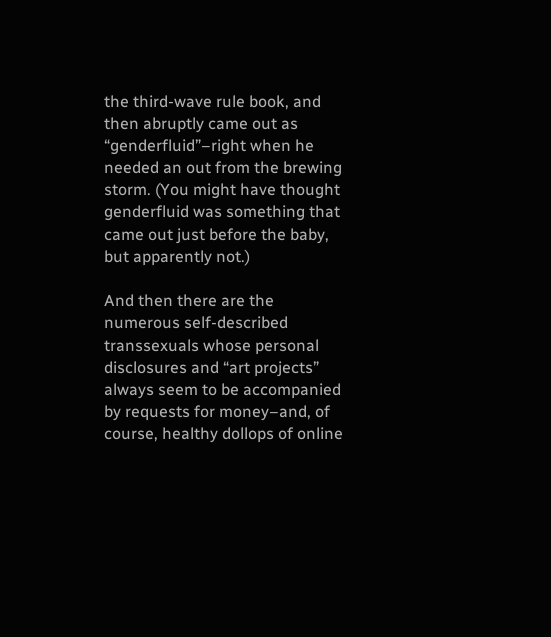the third-wave rule book, and then abruptly came out as “genderfluid”–right when he needed an out from the brewing storm. (You might have thought genderfluid was something that came out just before the baby, but apparently not.)

And then there are the numerous self-described transsexuals whose personal disclosures and “art projects” always seem to be accompanied by requests for money–and, of course, healthy dollops of online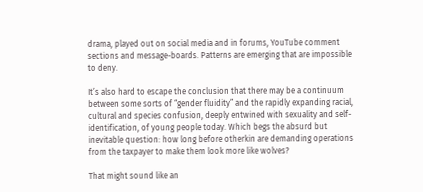drama, played out on social media and in forums, YouTube comment sections and message-boards. Patterns are emerging that are impossible to deny.

It’s also hard to escape the conclusion that there may be a continuum between some sorts of “gender fluidity” and the rapidly expanding racial, cultural and species confusion, deeply entwined with sexuality and self-identification, of young people today. Which begs the absurd but inevitable question: how long before otherkin are demanding operations from the taxpayer to make them look more like wolves?

That might sound like an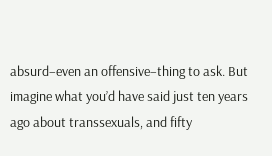absurd–even an offensive–thing to ask. But imagine what you’d have said just ten years ago about transsexuals, and fifty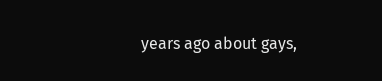years ago about gays,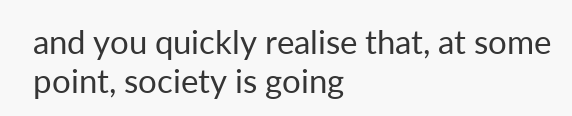and you quickly realise that, at some point, society is going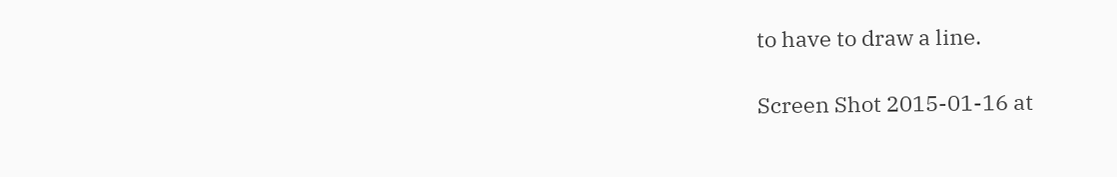to have to draw a line.

Screen Shot 2015-01-16 at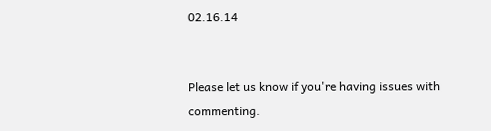02.16.14


Please let us know if you're having issues with commenting.